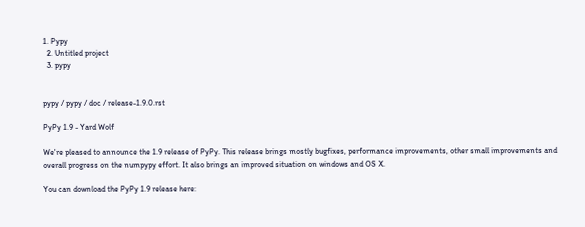1. Pypy
  2. Untitled project
  3. pypy


pypy / pypy / doc / release-1.9.0.rst

PyPy 1.9 - Yard Wolf

We're pleased to announce the 1.9 release of PyPy. This release brings mostly bugfixes, performance improvements, other small improvements and overall progress on the numpypy effort. It also brings an improved situation on windows and OS X.

You can download the PyPy 1.9 release here: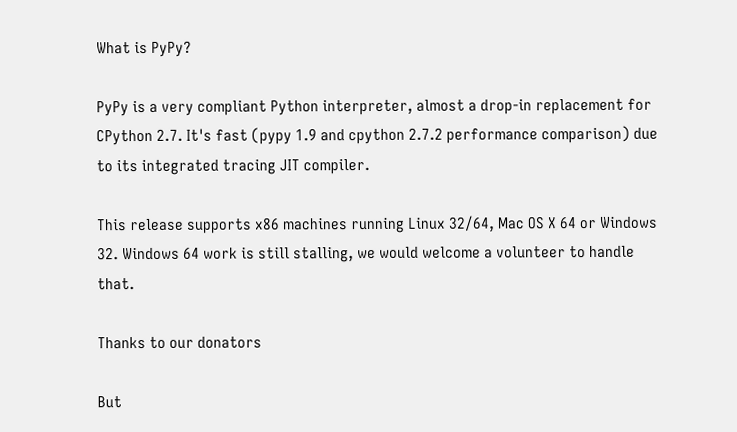What is PyPy?

PyPy is a very compliant Python interpreter, almost a drop-in replacement for CPython 2.7. It's fast (pypy 1.9 and cpython 2.7.2 performance comparison) due to its integrated tracing JIT compiler.

This release supports x86 machines running Linux 32/64, Mac OS X 64 or Windows 32. Windows 64 work is still stalling, we would welcome a volunteer to handle that.

Thanks to our donators

But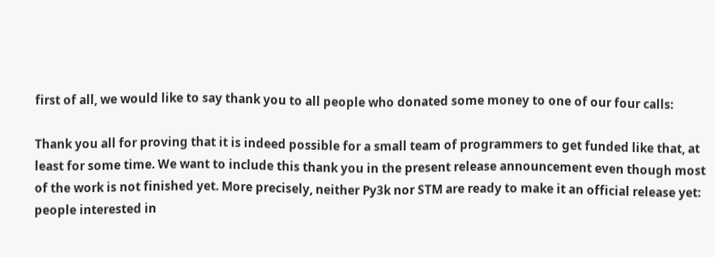first of all, we would like to say thank you to all people who donated some money to one of our four calls:

Thank you all for proving that it is indeed possible for a small team of programmers to get funded like that, at least for some time. We want to include this thank you in the present release announcement even though most of the work is not finished yet. More precisely, neither Py3k nor STM are ready to make it an official release yet: people interested in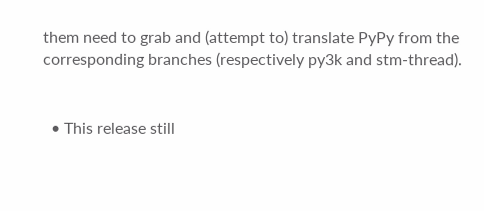them need to grab and (attempt to) translate PyPy from the corresponding branches (respectively py3k and stm-thread).


  • This release still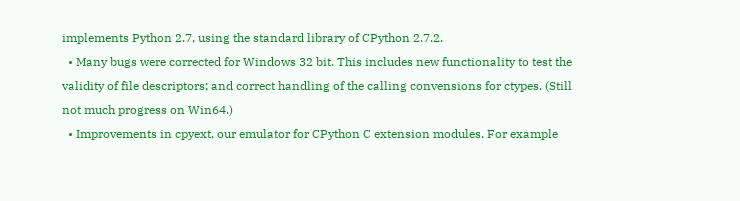implements Python 2.7, using the standard library of CPython 2.7.2.
  • Many bugs were corrected for Windows 32 bit. This includes new functionality to test the validity of file descriptors; and correct handling of the calling convensions for ctypes. (Still not much progress on Win64.)
  • Improvements in cpyext, our emulator for CPython C extension modules. For example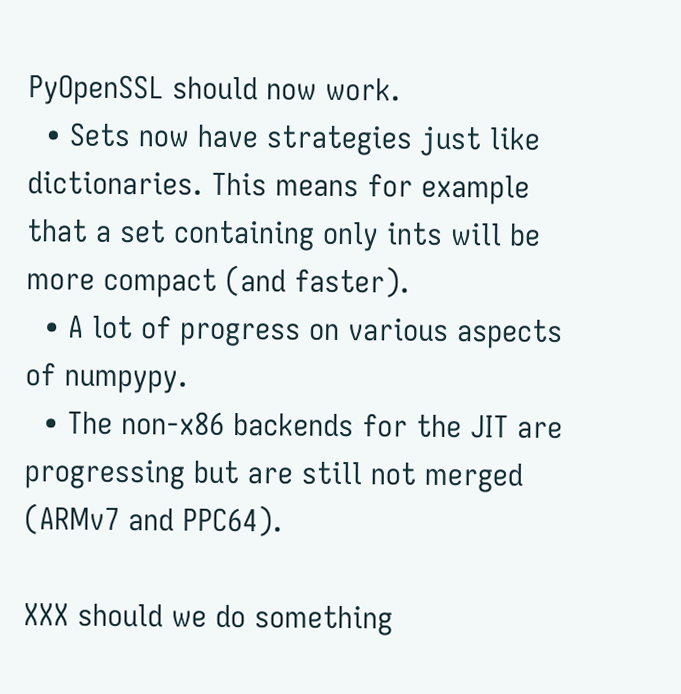PyOpenSSL should now work.
  • Sets now have strategies just like dictionaries. This means for example that a set containing only ints will be more compact (and faster).
  • A lot of progress on various aspects of numpypy.
  • The non-x86 backends for the JIT are progressing but are still not merged (ARMv7 and PPC64).

XXX should we do something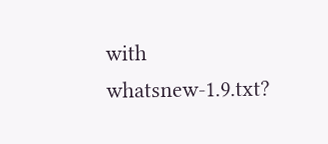with whatsnew-1.9.txt?